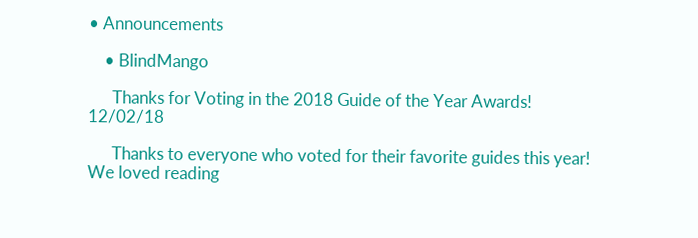• Announcements

    • BlindMango

      Thanks for Voting in the 2018 Guide of the Year Awards!   12/02/18

      Thanks to everyone who voted for their favorite guides this year! We loved reading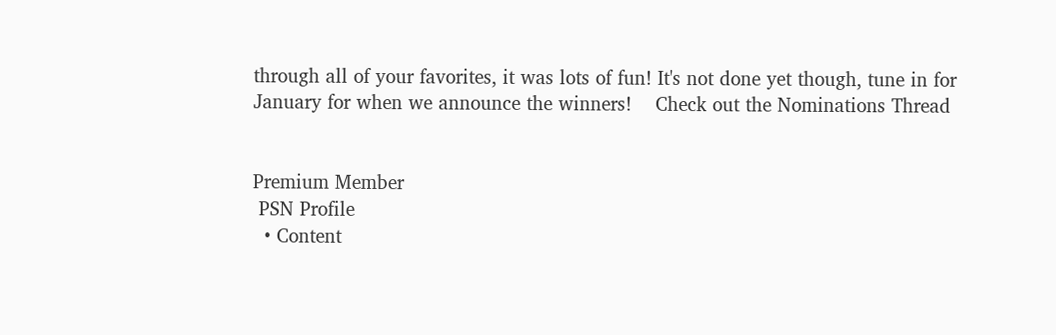through all of your favorites, it was lots of fun! It's not done yet though, tune in for January for when we announce the winners!    Check out the Nominations Thread


Premium Member
 PSN Profile
  • Content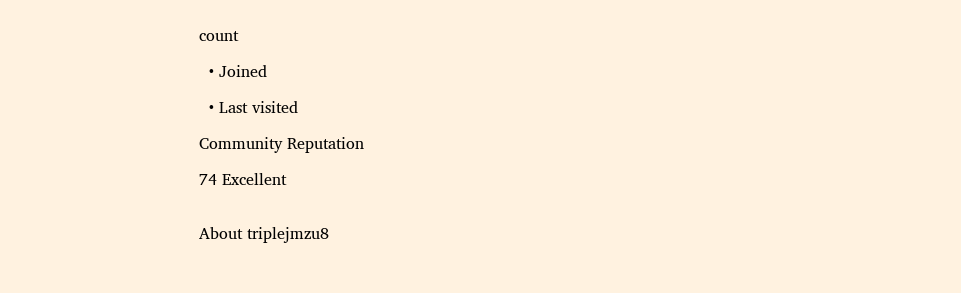count

  • Joined

  • Last visited

Community Reputation

74 Excellent


About triplejmzu8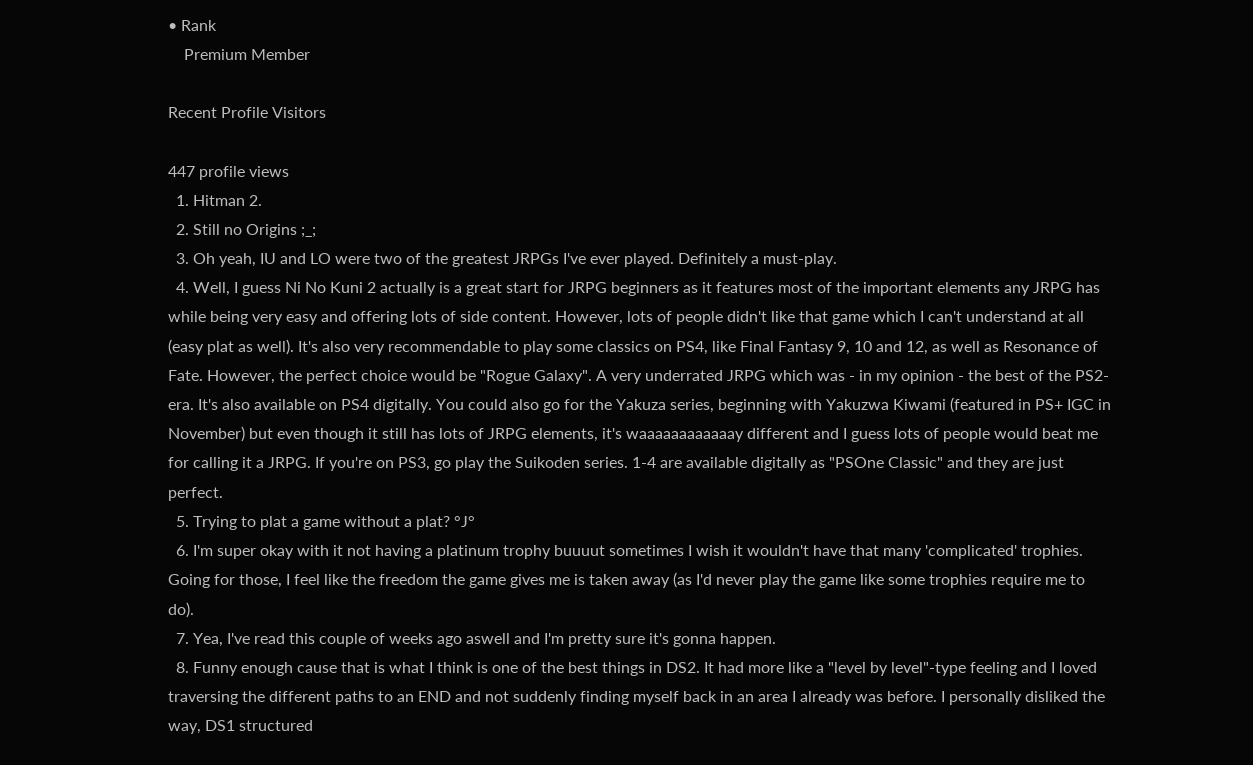• Rank
    Premium Member

Recent Profile Visitors

447 profile views
  1. Hitman 2.
  2. Still no Origins ;_;
  3. Oh yeah, IU and LO were two of the greatest JRPGs I've ever played. Definitely a must-play.
  4. Well, I guess Ni No Kuni 2 actually is a great start for JRPG beginners as it features most of the important elements any JRPG has while being very easy and offering lots of side content. However, lots of people didn't like that game which I can't understand at all (easy plat as well). It's also very recommendable to play some classics on PS4, like Final Fantasy 9, 10 and 12, as well as Resonance of Fate. However, the perfect choice would be "Rogue Galaxy". A very underrated JRPG which was - in my opinion - the best of the PS2-era. It's also available on PS4 digitally. You could also go for the Yakuza series, beginning with Yakuzwa Kiwami (featured in PS+ IGC in November) but even though it still has lots of JRPG elements, it's waaaaaaaaaaaay different and I guess lots of people would beat me for calling it a JRPG. If you're on PS3, go play the Suikoden series. 1-4 are available digitally as "PSOne Classic" and they are just perfect.
  5. Trying to plat a game without a plat? °J°
  6. I'm super okay with it not having a platinum trophy buuuut sometimes I wish it wouldn't have that many 'complicated' trophies. Going for those, I feel like the freedom the game gives me is taken away (as I'd never play the game like some trophies require me to do).
  7. Yea, I've read this couple of weeks ago aswell and I'm pretty sure it's gonna happen.
  8. Funny enough cause that is what I think is one of the best things in DS2. It had more like a "level by level"-type feeling and I loved traversing the different paths to an END and not suddenly finding myself back in an area I already was before. I personally disliked the way, DS1 structured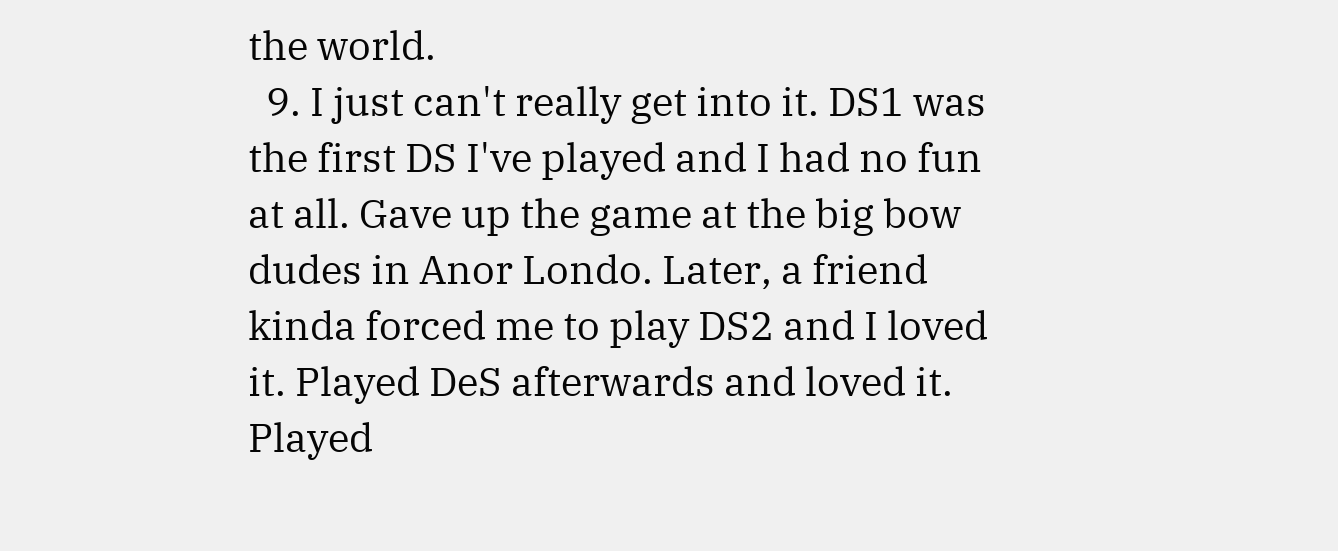the world.
  9. I just can't really get into it. DS1 was the first DS I've played and I had no fun at all. Gave up the game at the big bow dudes in Anor Londo. Later, a friend kinda forced me to play DS2 and I loved it. Played DeS afterwards and loved it. Played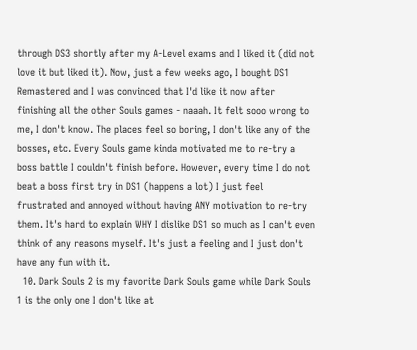through DS3 shortly after my A-Level exams and I liked it (did not love it but liked it). Now, just a few weeks ago, I bought DS1 Remastered and I was convinced that I'd like it now after finishing all the other Souls games - naaah. It felt sooo wrong to me, I don't know. The places feel so boring, I don't like any of the bosses, etc. Every Souls game kinda motivated me to re-try a boss battle I couldn't finish before. However, every time I do not beat a boss first try in DS1 (happens a lot) I just feel frustrated and annoyed without having ANY motivation to re-try them. It's hard to explain WHY I dislike DS1 so much as I can't even think of any reasons myself. It's just a feeling and I just don't have any fun with it.
  10. Dark Souls 2 is my favorite Dark Souls game while Dark Souls 1 is the only one I don't like at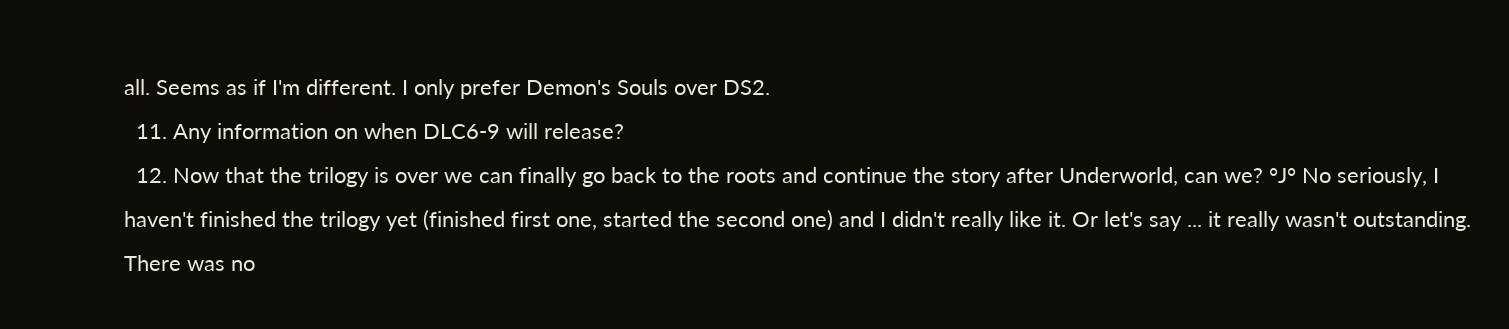all. Seems as if I'm different. I only prefer Demon's Souls over DS2.
  11. Any information on when DLC6-9 will release?
  12. Now that the trilogy is over we can finally go back to the roots and continue the story after Underworld, can we? °J° No seriously, I haven't finished the trilogy yet (finished first one, started the second one) and I didn't really like it. Or let's say ... it really wasn't outstanding. There was no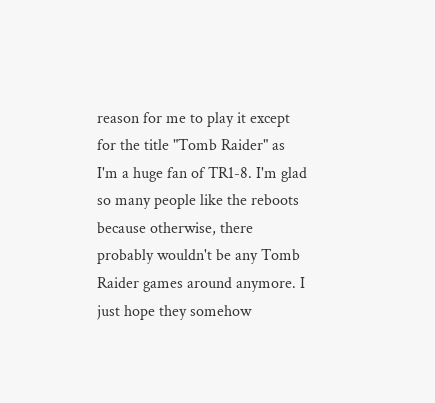reason for me to play it except for the title "Tomb Raider" as I'm a huge fan of TR1-8. I'm glad so many people like the reboots because otherwise, there probably wouldn't be any Tomb Raider games around anymore. I just hope they somehow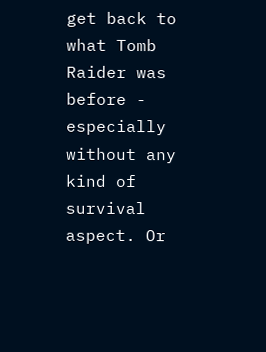get back to what Tomb Raider was before - especially without any kind of survival aspect. Or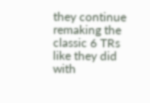they continue remaking the classic 6 TRs like they did with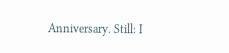Anniversary. Still: I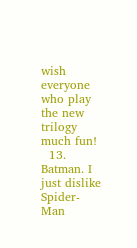wish everyone who play the new trilogy much fun!
  13. Batman. I just dislike Spider-Man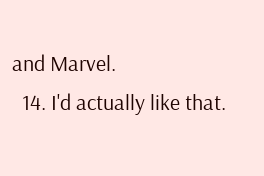and Marvel.
  14. I'd actually like that.